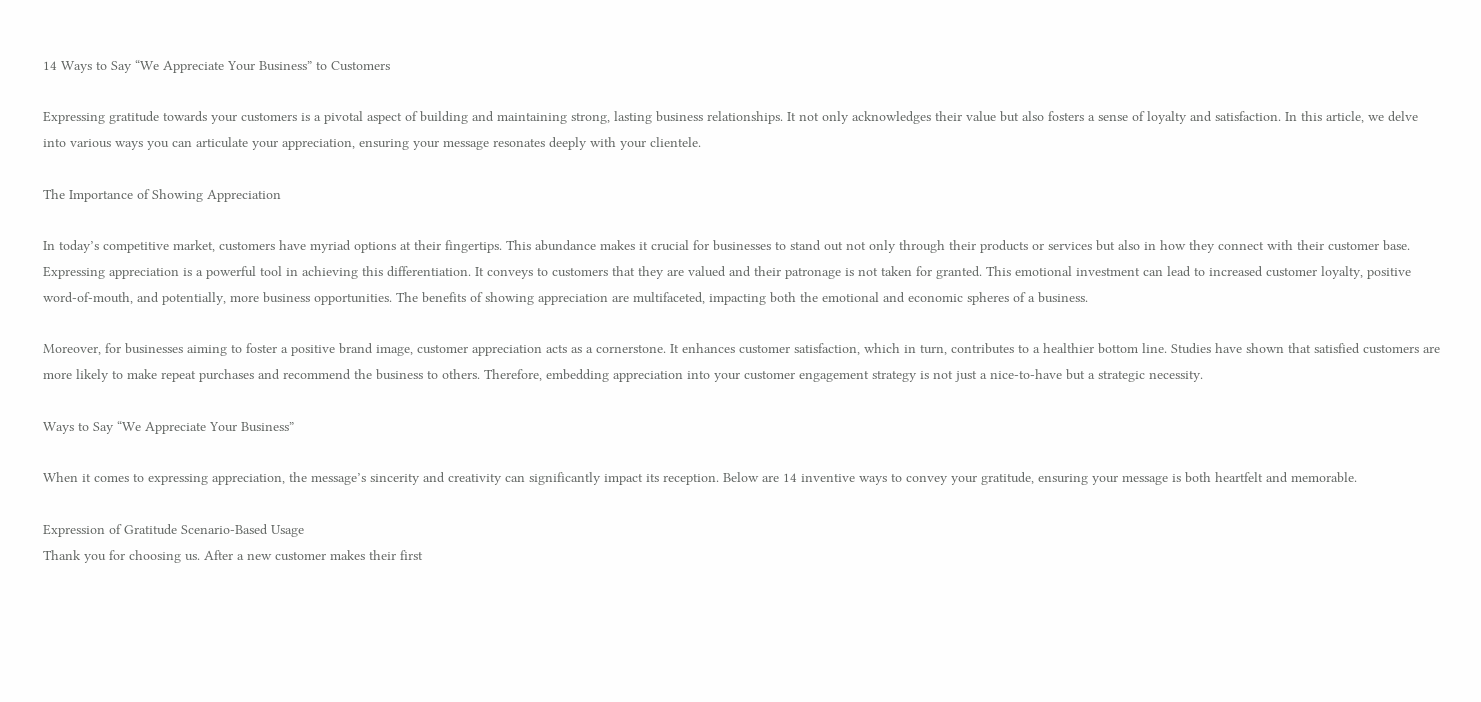14 Ways to Say “We Appreciate Your Business” to Customers

Expressing gratitude towards your customers is a pivotal aspect of building and maintaining strong, lasting business relationships. It not only acknowledges their value but also fosters a sense of loyalty and satisfaction. In this article, we delve into various ways you can articulate your appreciation, ensuring your message resonates deeply with your clientele.

The Importance of Showing Appreciation

In today’s competitive market, customers have myriad options at their fingertips. This abundance makes it crucial for businesses to stand out not only through their products or services but also in how they connect with their customer base. Expressing appreciation is a powerful tool in achieving this differentiation. It conveys to customers that they are valued and their patronage is not taken for granted. This emotional investment can lead to increased customer loyalty, positive word-of-mouth, and potentially, more business opportunities. The benefits of showing appreciation are multifaceted, impacting both the emotional and economic spheres of a business.

Moreover, for businesses aiming to foster a positive brand image, customer appreciation acts as a cornerstone. It enhances customer satisfaction, which in turn, contributes to a healthier bottom line. Studies have shown that satisfied customers are more likely to make repeat purchases and recommend the business to others. Therefore, embedding appreciation into your customer engagement strategy is not just a nice-to-have but a strategic necessity.

Ways to Say “We Appreciate Your Business”

When it comes to expressing appreciation, the message’s sincerity and creativity can significantly impact its reception. Below are 14 inventive ways to convey your gratitude, ensuring your message is both heartfelt and memorable.

Expression of Gratitude Scenario-Based Usage
Thank you for choosing us. After a new customer makes their first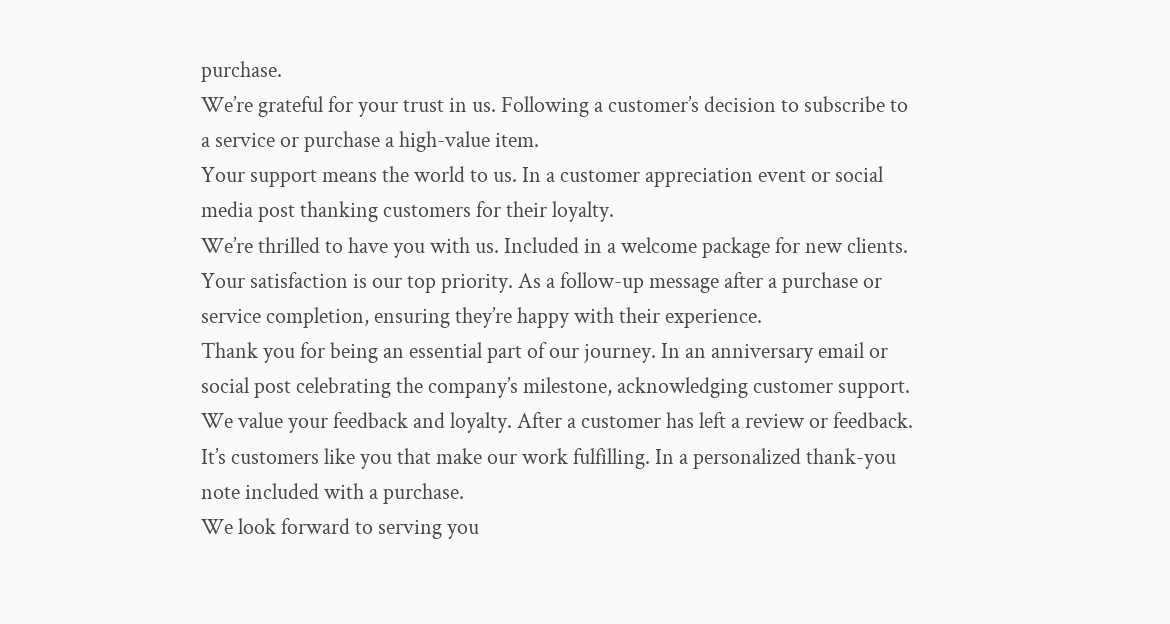purchase.
We’re grateful for your trust in us. Following a customer’s decision to subscribe to a service or purchase a high-value item.
Your support means the world to us. In a customer appreciation event or social media post thanking customers for their loyalty.
We’re thrilled to have you with us. Included in a welcome package for new clients.
Your satisfaction is our top priority. As a follow-up message after a purchase or service completion, ensuring they’re happy with their experience.
Thank you for being an essential part of our journey. In an anniversary email or social post celebrating the company’s milestone, acknowledging customer support.
We value your feedback and loyalty. After a customer has left a review or feedback.
It’s customers like you that make our work fulfilling. In a personalized thank-you note included with a purchase.
We look forward to serving you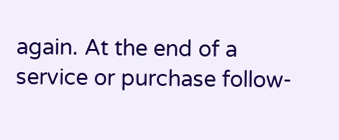again. At the end of a service or purchase follow-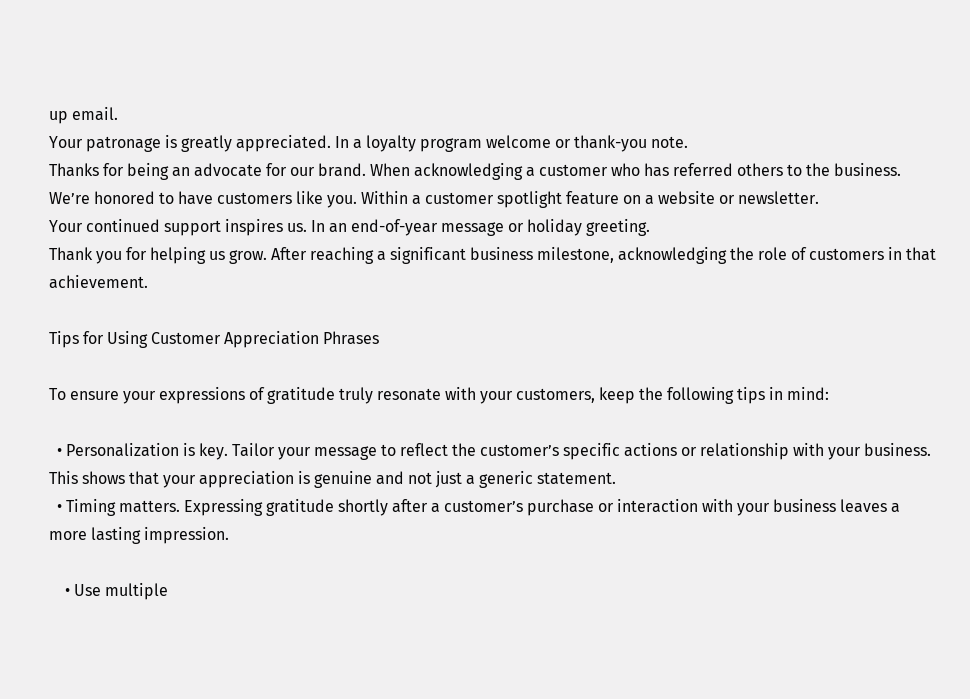up email.
Your patronage is greatly appreciated. In a loyalty program welcome or thank-you note.
Thanks for being an advocate for our brand. When acknowledging a customer who has referred others to the business.
We’re honored to have customers like you. Within a customer spotlight feature on a website or newsletter.
Your continued support inspires us. In an end-of-year message or holiday greeting.
Thank you for helping us grow. After reaching a significant business milestone, acknowledging the role of customers in that achievement.

Tips for Using Customer Appreciation Phrases

To ensure your expressions of gratitude truly resonate with your customers, keep the following tips in mind:

  • Personalization is key. Tailor your message to reflect the customer’s specific actions or relationship with your business. This shows that your appreciation is genuine and not just a generic statement.
  • Timing matters. Expressing gratitude shortly after a customer’s purchase or interaction with your business leaves a more lasting impression.

    • Use multiple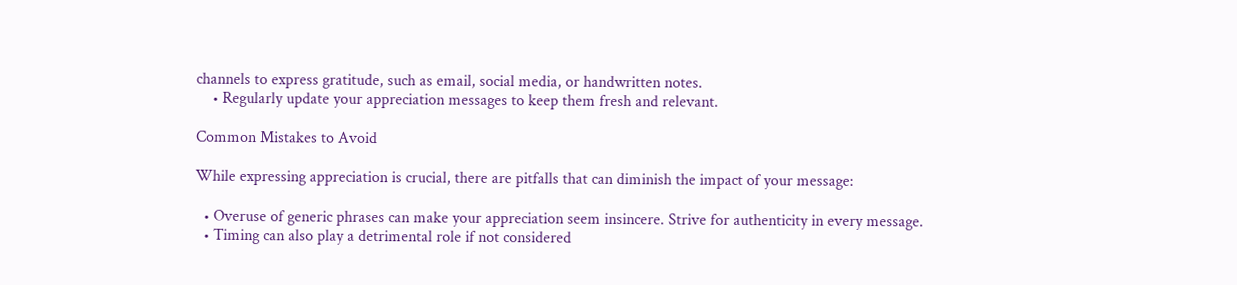channels to express gratitude, such as email, social media, or handwritten notes.
    • Regularly update your appreciation messages to keep them fresh and relevant.

Common Mistakes to Avoid

While expressing appreciation is crucial, there are pitfalls that can diminish the impact of your message:

  • Overuse of generic phrases can make your appreciation seem insincere. Strive for authenticity in every message.
  • Timing can also play a detrimental role if not considered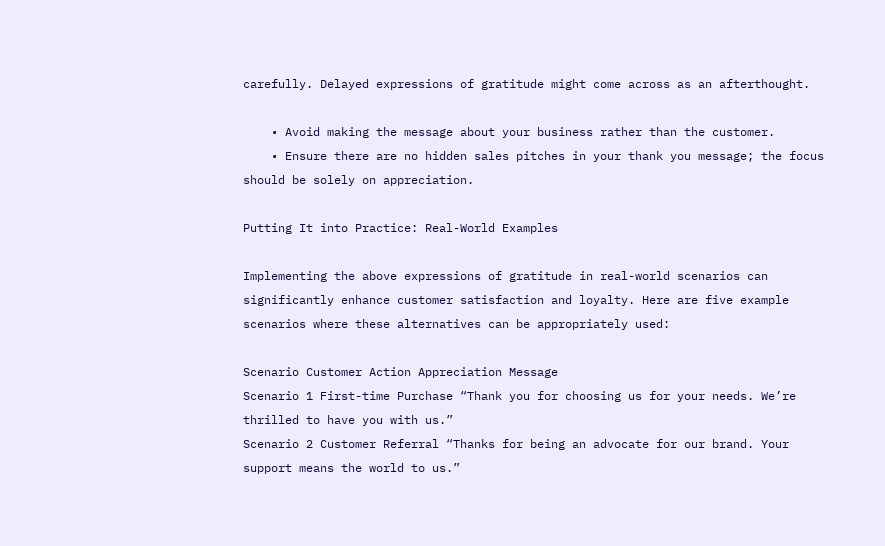carefully. Delayed expressions of gratitude might come across as an afterthought.

    • Avoid making the message about your business rather than the customer.
    • Ensure there are no hidden sales pitches in your thank you message; the focus should be solely on appreciation.

Putting It into Practice: Real-World Examples

Implementing the above expressions of gratitude in real-world scenarios can significantly enhance customer satisfaction and loyalty. Here are five example scenarios where these alternatives can be appropriately used:

Scenario Customer Action Appreciation Message
Scenario 1 First-time Purchase “Thank you for choosing us for your needs. We’re thrilled to have you with us.”
Scenario 2 Customer Referral “Thanks for being an advocate for our brand. Your support means the world to us.”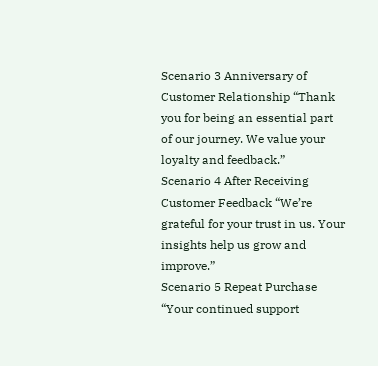Scenario 3 Anniversary of Customer Relationship “Thank you for being an essential part of our journey. We value your loyalty and feedback.”
Scenario 4 After Receiving Customer Feedback “We’re grateful for your trust in us. Your insights help us grow and improve.”
Scenario 5 Repeat Purchase “Your continued support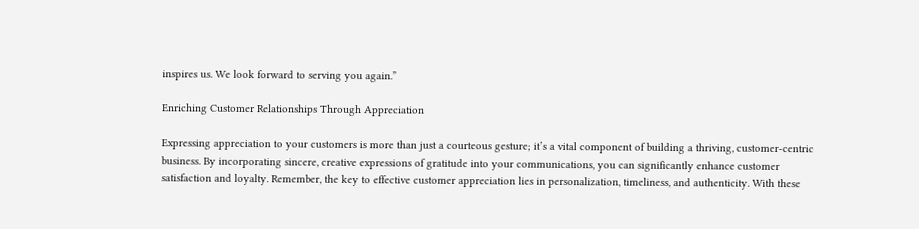inspires us. We look forward to serving you again.”

Enriching Customer Relationships Through Appreciation

Expressing appreciation to your customers is more than just a courteous gesture; it’s a vital component of building a thriving, customer-centric business. By incorporating sincere, creative expressions of gratitude into your communications, you can significantly enhance customer satisfaction and loyalty. Remember, the key to effective customer appreciation lies in personalization, timeliness, and authenticity. With these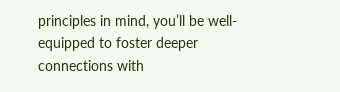principles in mind, you’ll be well-equipped to foster deeper connections with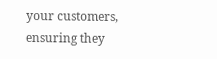your customers, ensuring they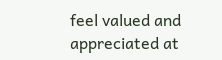feel valued and appreciated at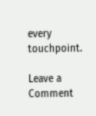every touchpoint.

Leave a Comment